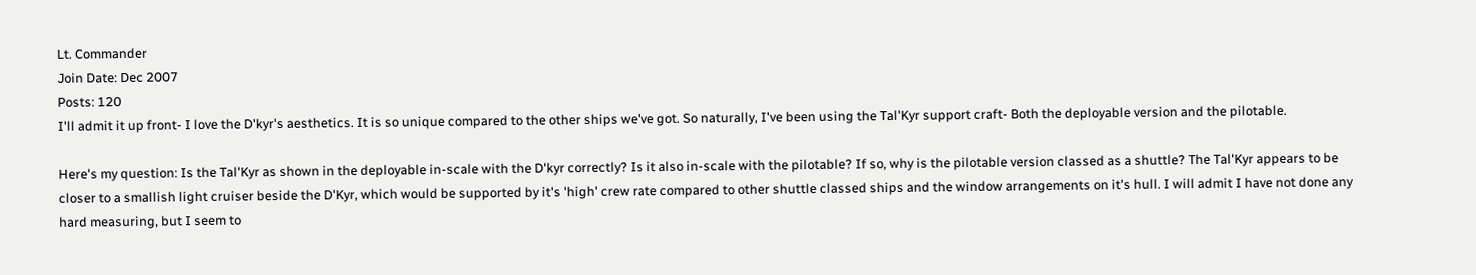Lt. Commander
Join Date: Dec 2007
Posts: 120
I'll admit it up front- I love the D'kyr's aesthetics. It is so unique compared to the other ships we've got. So naturally, I've been using the Tal'Kyr support craft- Both the deployable version and the pilotable.

Here's my question: Is the Tal'Kyr as shown in the deployable in-scale with the D'kyr correctly? Is it also in-scale with the pilotable? If so, why is the pilotable version classed as a shuttle? The Tal'Kyr appears to be closer to a smallish light cruiser beside the D'Kyr, which would be supported by it's 'high' crew rate compared to other shuttle classed ships and the window arrangements on it's hull. I will admit I have not done any hard measuring, but I seem to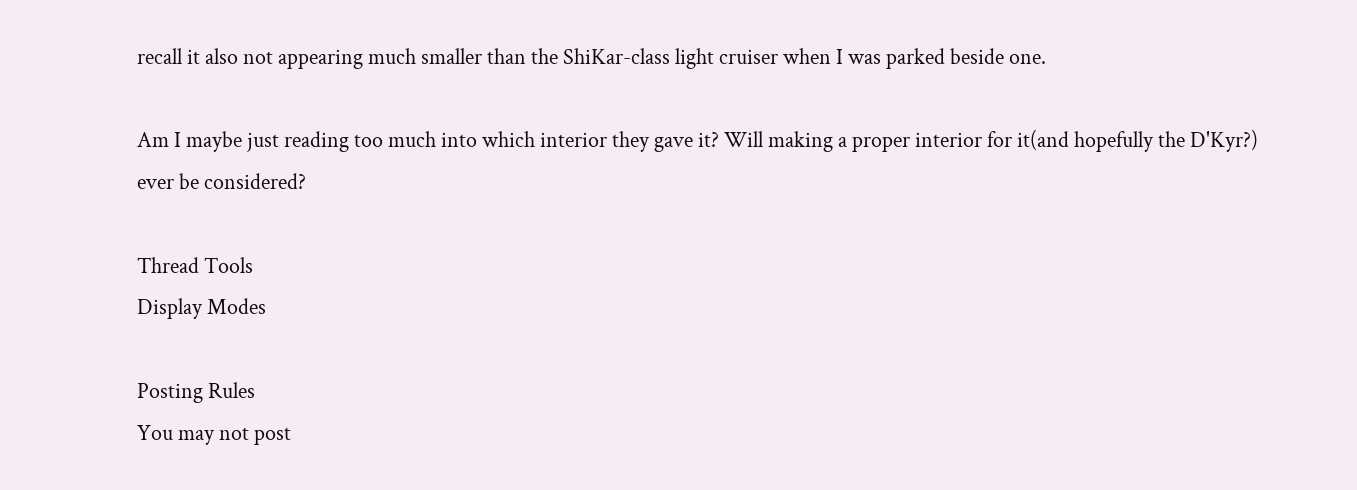recall it also not appearing much smaller than the ShiKar-class light cruiser when I was parked beside one.

Am I maybe just reading too much into which interior they gave it? Will making a proper interior for it(and hopefully the D'Kyr?) ever be considered?

Thread Tools
Display Modes

Posting Rules
You may not post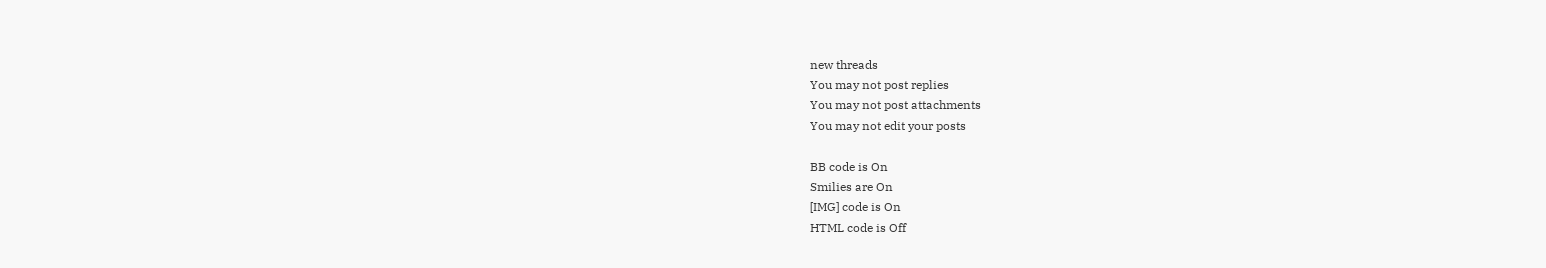new threads
You may not post replies
You may not post attachments
You may not edit your posts

BB code is On
Smilies are On
[IMG] code is On
HTML code is Off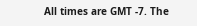All times are GMT -7. The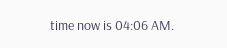time now is 04:06 AM.